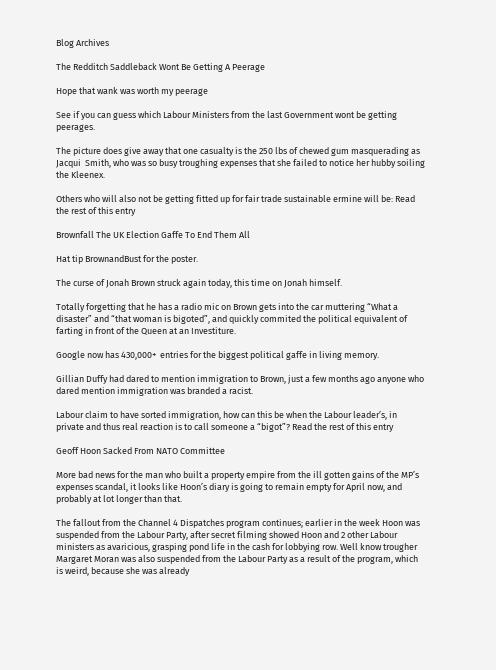Blog Archives

The Redditch Saddleback Wont Be Getting A Peerage

Hope that wank was worth my peerage

See if you can guess which Labour Ministers from the last Government wont be getting peerages.

The picture does give away that one casualty is the 250 lbs of chewed gum masquerading as  Jacqui  Smith, who was so busy troughing expenses that she failed to notice her hubby soiling the Kleenex.

Others who will also not be getting fitted up for fair trade sustainable ermine will be: Read the rest of this entry

Brownfall The UK Election Gaffe To End Them All

Hat tip BrownandBust for the poster.

The curse of Jonah Brown struck again today, this time on Jonah himself.

Totally forgetting that he has a radio mic on Brown gets into the car muttering “What a disaster” and “that woman is bigoted”, and quickly commited the political equivalent of farting in front of the Queen at an Investiture.

Google now has 430,000+  entries for the biggest political gaffe in living memory.

Gillian Duffy had dared to mention immigration to Brown, just a few months ago anyone who dared mention immigration was branded a racist.

Labour claim to have sorted immigration, how can this be when the Labour leader’s, in private and thus real reaction is to call someone a “bigot”? Read the rest of this entry

Geoff Hoon Sacked From NATO Committee

More bad news for the man who built a property empire from the ill gotten gains of the MP’s expenses scandal, it looks like Hoon’s diary is going to remain empty for April now, and probably at lot longer than that.

The fallout from the Channel 4 Dispatches program continues; earlier in the week Hoon was suspended from the Labour Party, after secret filming showed Hoon and 2 other Labour ministers as avaricious, grasping pond life in the cash for lobbying row. Well know trougher Margaret Moran was also suspended from the Labour Party as a result of the program, which is weird, because she was already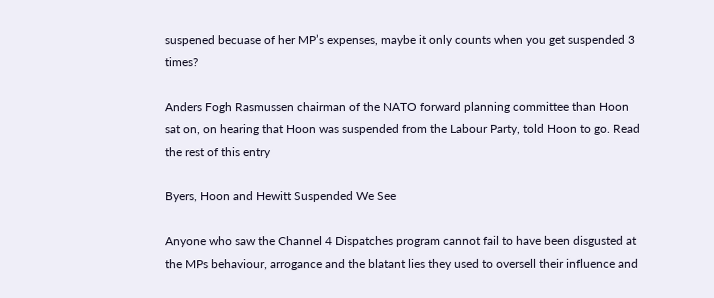suspened becuase of her MP’s expenses, maybe it only counts when you get suspended 3 times?

Anders Fogh Rasmussen chairman of the NATO forward planning committee than Hoon sat on, on hearing that Hoon was suspended from the Labour Party, told Hoon to go. Read the rest of this entry

Byers, Hoon and Hewitt Suspended We See

Anyone who saw the Channel 4 Dispatches program cannot fail to have been disgusted at the MPs behaviour, arrogance and the blatant lies they used to oversell their influence and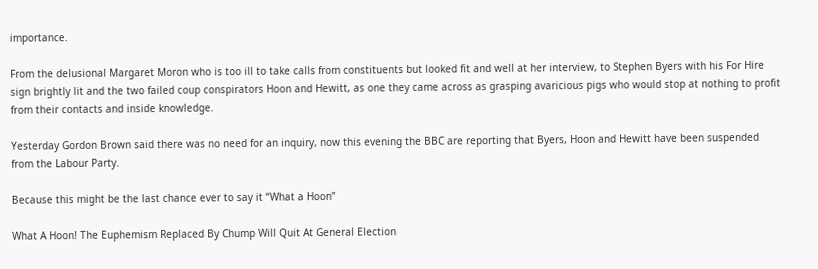importance.

From the delusional Margaret Moron who is too ill to take calls from constituents but looked fit and well at her interview, to Stephen Byers with his For Hire sign brightly lit and the two failed coup conspirators Hoon and Hewitt, as one they came across as grasping avaricious pigs who would stop at nothing to profit from their contacts and inside knowledge.

Yesterday Gordon Brown said there was no need for an inquiry, now this evening the BBC are reporting that Byers, Hoon and Hewitt have been suspended from the Labour Party.

Because this might be the last chance ever to say it “What a Hoon”

What A Hoon! The Euphemism Replaced By Chump Will Quit At General Election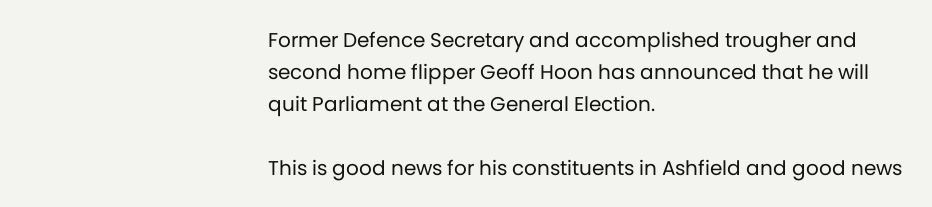Former Defence Secretary and accomplished trougher and second home flipper Geoff Hoon has announced that he will quit Parliament at the General Election.

This is good news for his constituents in Ashfield and good news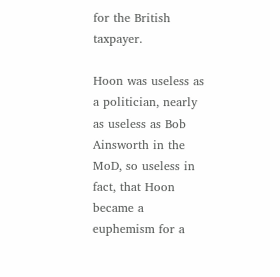for the British taxpayer.

Hoon was useless as a politician, nearly as useless as Bob Ainsworth in the MoD, so useless in fact, that Hoon became a euphemism for a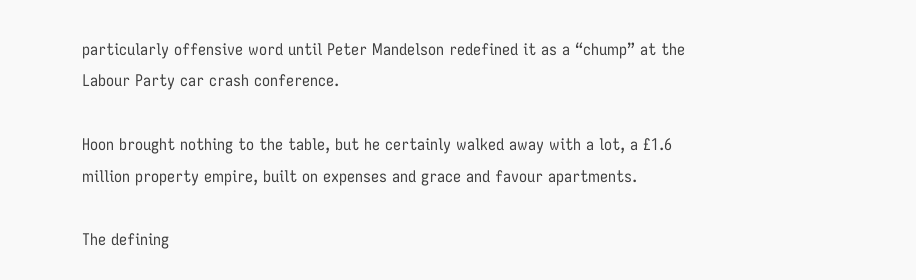particularly offensive word until Peter Mandelson redefined it as a “chump” at the Labour Party car crash conference.

Hoon brought nothing to the table, but he certainly walked away with a lot, a £1.6 million property empire, built on expenses and grace and favour apartments.

The defining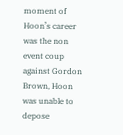moment of Hoon’s career was the non event coup against Gordon Brown, Hoon was unable to depose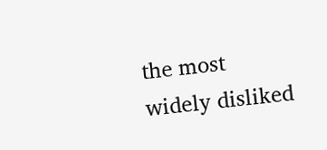the most widely disliked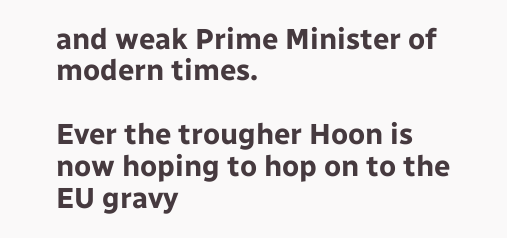and weak Prime Minister of modern times.

Ever the trougher Hoon is now hoping to hop on to the EU gravy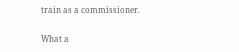train as a commissioner.

What a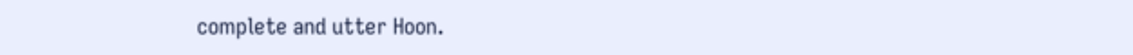complete and utter Hoon.